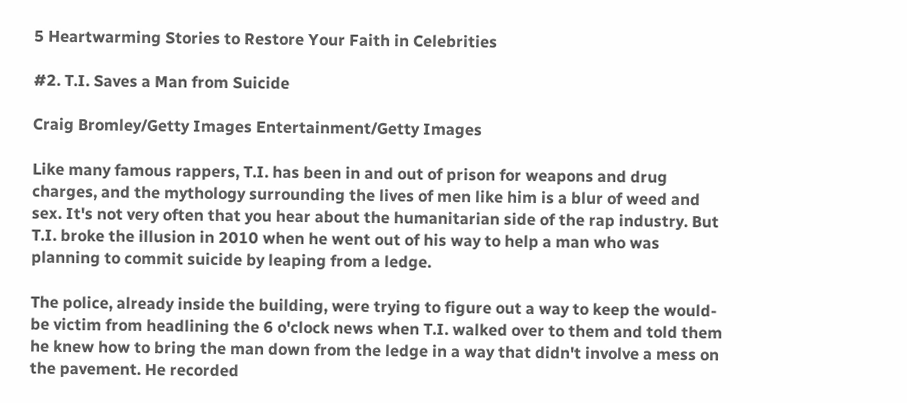5 Heartwarming Stories to Restore Your Faith in Celebrities

#2. T.I. Saves a Man from Suicide

Craig Bromley/Getty Images Entertainment/Getty Images

Like many famous rappers, T.I. has been in and out of prison for weapons and drug charges, and the mythology surrounding the lives of men like him is a blur of weed and sex. It's not very often that you hear about the humanitarian side of the rap industry. But T.I. broke the illusion in 2010 when he went out of his way to help a man who was planning to commit suicide by leaping from a ledge.

The police, already inside the building, were trying to figure out a way to keep the would-be victim from headlining the 6 o'clock news when T.I. walked over to them and told them he knew how to bring the man down from the ledge in a way that didn't involve a mess on the pavement. He recorded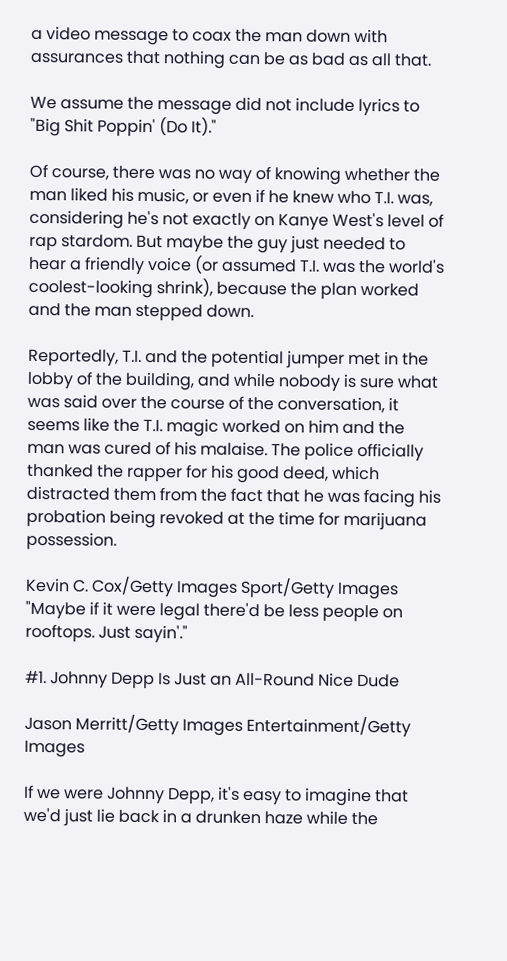a video message to coax the man down with assurances that nothing can be as bad as all that.

We assume the message did not include lyrics to "Big Shit Poppin' (Do It)."

Of course, there was no way of knowing whether the man liked his music, or even if he knew who T.I. was, considering he's not exactly on Kanye West's level of rap stardom. But maybe the guy just needed to hear a friendly voice (or assumed T.I. was the world's coolest-looking shrink), because the plan worked and the man stepped down.

Reportedly, T.I. and the potential jumper met in the lobby of the building, and while nobody is sure what was said over the course of the conversation, it seems like the T.I. magic worked on him and the man was cured of his malaise. The police officially thanked the rapper for his good deed, which distracted them from the fact that he was facing his probation being revoked at the time for marijuana possession.

Kevin C. Cox/Getty Images Sport/Getty Images
"Maybe if it were legal there'd be less people on rooftops. Just sayin'."

#1. Johnny Depp Is Just an All-Round Nice Dude

Jason Merritt/Getty Images Entertainment/Getty Images

If we were Johnny Depp, it's easy to imagine that we'd just lie back in a drunken haze while the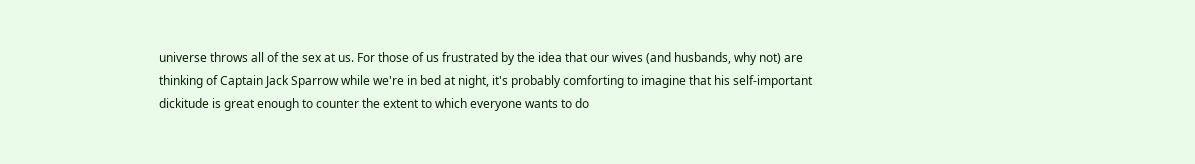universe throws all of the sex at us. For those of us frustrated by the idea that our wives (and husbands, why not) are thinking of Captain Jack Sparrow while we're in bed at night, it's probably comforting to imagine that his self-important dickitude is great enough to counter the extent to which everyone wants to do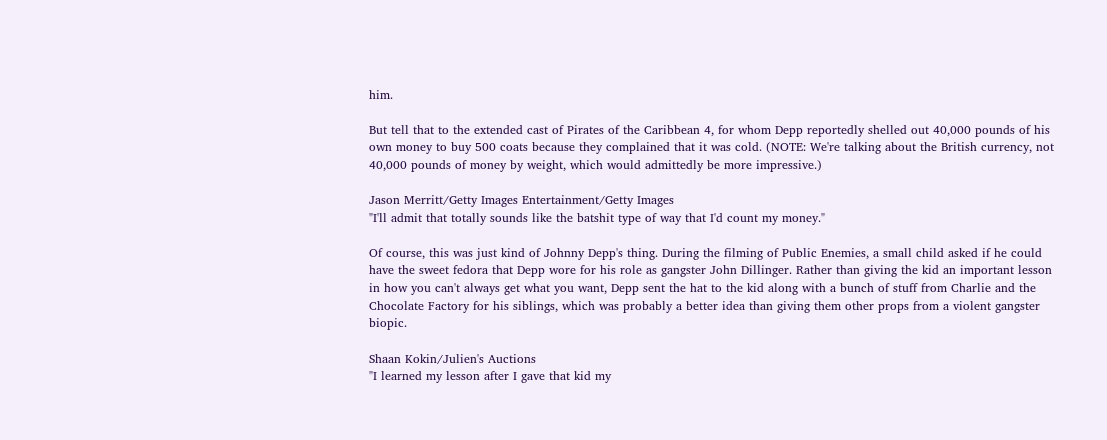him.

But tell that to the extended cast of Pirates of the Caribbean 4, for whom Depp reportedly shelled out 40,000 pounds of his own money to buy 500 coats because they complained that it was cold. (NOTE: We're talking about the British currency, not 40,000 pounds of money by weight, which would admittedly be more impressive.)

Jason Merritt/Getty Images Entertainment/Getty Images
"I'll admit that totally sounds like the batshit type of way that I'd count my money."

Of course, this was just kind of Johnny Depp's thing. During the filming of Public Enemies, a small child asked if he could have the sweet fedora that Depp wore for his role as gangster John Dillinger. Rather than giving the kid an important lesson in how you can't always get what you want, Depp sent the hat to the kid along with a bunch of stuff from Charlie and the Chocolate Factory for his siblings, which was probably a better idea than giving them other props from a violent gangster biopic.

Shaan Kokin/Julien's Auctions
"I learned my lesson after I gave that kid my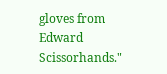gloves from Edward Scissorhands."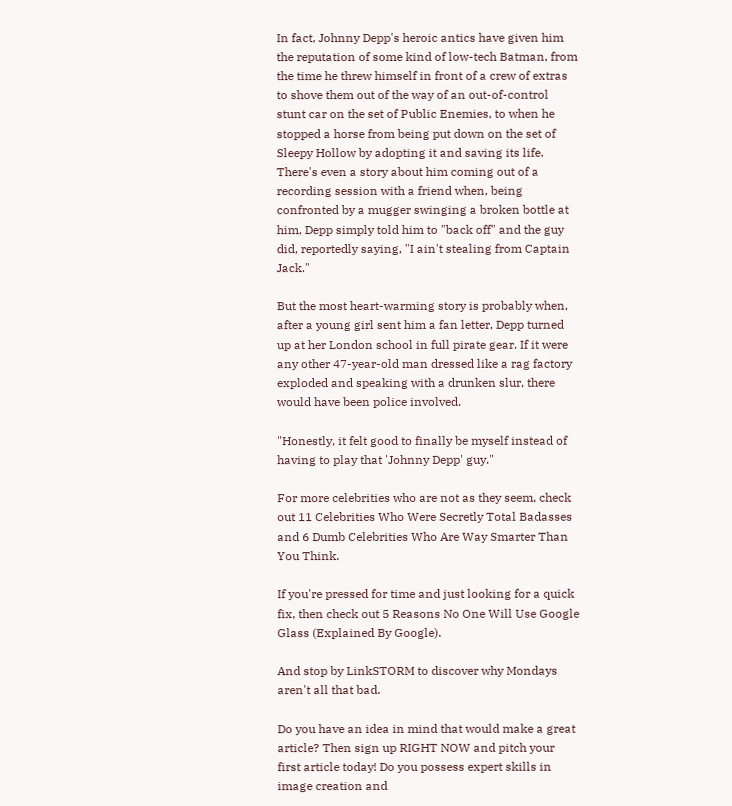In fact, Johnny Depp's heroic antics have given him the reputation of some kind of low-tech Batman, from the time he threw himself in front of a crew of extras to shove them out of the way of an out-of-control stunt car on the set of Public Enemies, to when he stopped a horse from being put down on the set of Sleepy Hollow by adopting it and saving its life. There's even a story about him coming out of a recording session with a friend when, being confronted by a mugger swinging a broken bottle at him, Depp simply told him to "back off" and the guy did, reportedly saying, "I ain't stealing from Captain Jack."

But the most heart-warming story is probably when, after a young girl sent him a fan letter, Depp turned up at her London school in full pirate gear. If it were any other 47-year-old man dressed like a rag factory exploded and speaking with a drunken slur, there would have been police involved.

"Honestly, it felt good to finally be myself instead of having to play that 'Johnny Depp' guy."

For more celebrities who are not as they seem, check out 11 Celebrities Who Were Secretly Total Badasses and 6 Dumb Celebrities Who Are Way Smarter Than You Think.

If you're pressed for time and just looking for a quick fix, then check out 5 Reasons No One Will Use Google Glass (Explained By Google).

And stop by LinkSTORM to discover why Mondays aren't all that bad.

Do you have an idea in mind that would make a great article? Then sign up RIGHT NOW and pitch your first article today! Do you possess expert skills in image creation and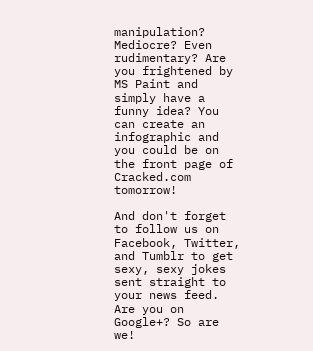manipulation? Mediocre? Even rudimentary? Are you frightened by MS Paint and simply have a funny idea? You can create an infographic and you could be on the front page of Cracked.com tomorrow!

And don't forget to follow us on Facebook, Twitter, and Tumblr to get sexy, sexy jokes sent straight to your news feed. Are you on Google+? So are we!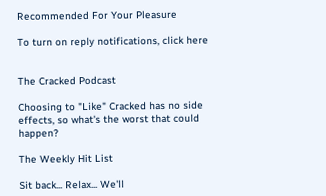Recommended For Your Pleasure

To turn on reply notifications, click here


The Cracked Podcast

Choosing to "Like" Cracked has no side effects, so what's the worst that could happen?

The Weekly Hit List

Sit back... Relax... We'll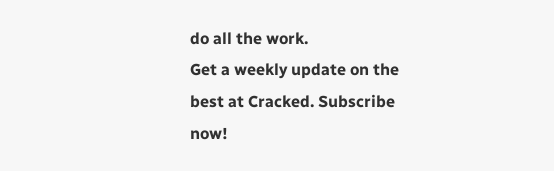do all the work.
Get a weekly update on the best at Cracked. Subscribe now!